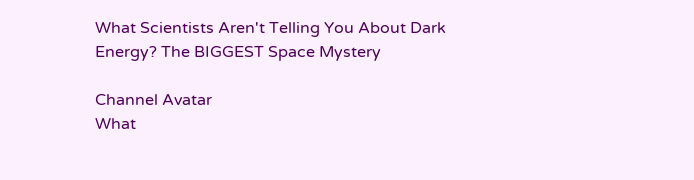What Scientists Aren't Telling You About Dark Energy? The BIGGEST Space Mystery

Channel Avatar
What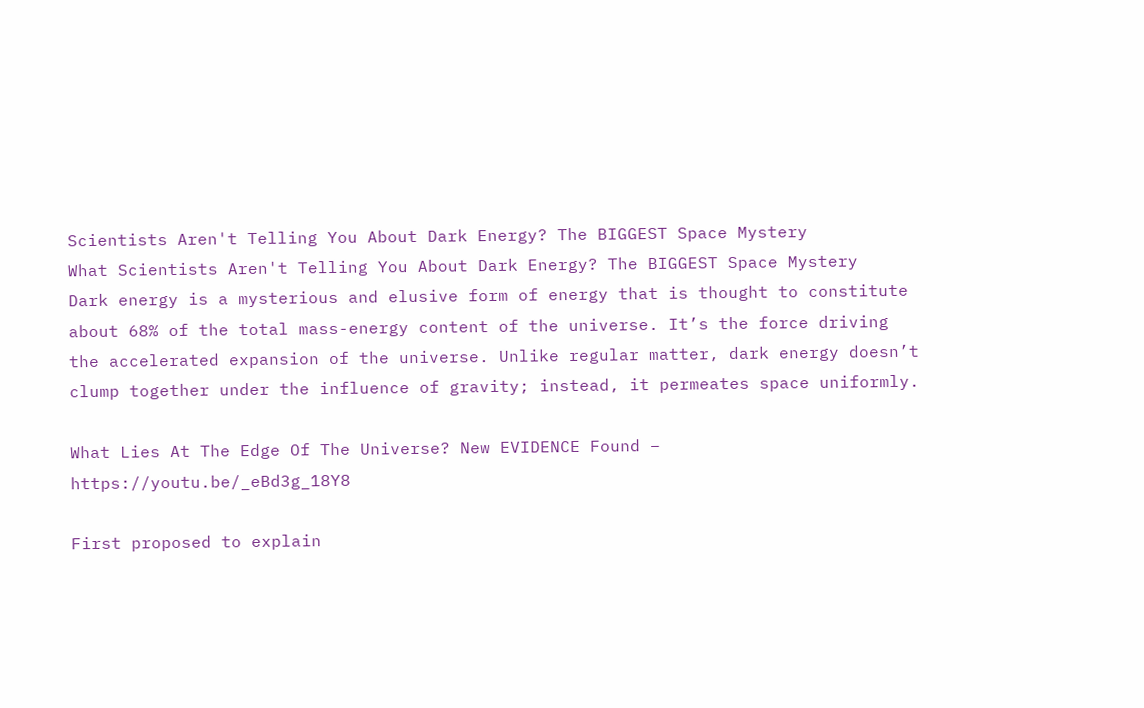Scientists Aren't Telling You About Dark Energy? The BIGGEST Space Mystery
What Scientists Aren't Telling You About Dark Energy? The BIGGEST Space Mystery
Dark energy is a mysterious and elusive form of energy that is thought to constitute about 68% of the total mass-energy content of the universe. It’s the force driving the accelerated expansion of the universe. Unlike regular matter, dark energy doesn’t clump together under the influence of gravity; instead, it permeates space uniformly.

What Lies At The Edge Of The Universe? New EVIDENCE Found – https://youtu.be/_eBd3g_18Y8

First proposed to explain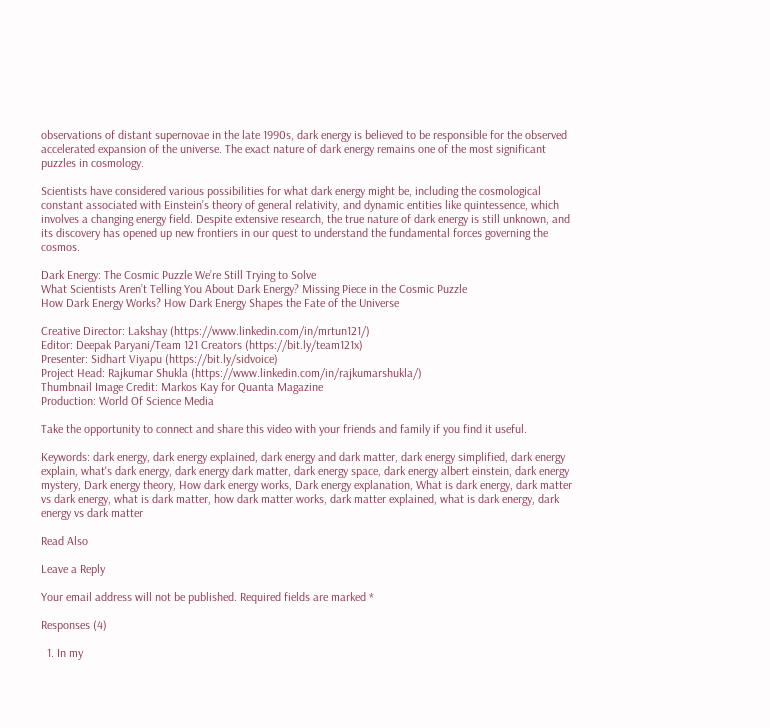observations of distant supernovae in the late 1990s, dark energy is believed to be responsible for the observed accelerated expansion of the universe. The exact nature of dark energy remains one of the most significant puzzles in cosmology.

Scientists have considered various possibilities for what dark energy might be, including the cosmological constant associated with Einstein’s theory of general relativity, and dynamic entities like quintessence, which involves a changing energy field. Despite extensive research, the true nature of dark energy is still unknown, and its discovery has opened up new frontiers in our quest to understand the fundamental forces governing the cosmos.

Dark Energy: The Cosmic Puzzle We’re Still Trying to Solve
What Scientists Aren’t Telling You About Dark Energy? Missing Piece in the Cosmic Puzzle
How Dark Energy Works? How Dark Energy Shapes the Fate of the Universe

Creative Director: Lakshay (https://www.linkedin.com/in/mrtun121/)
Editor: Deepak Paryani/Team 121 Creators (https://bit.ly/team121x)
Presenter: Sidhart Viyapu (https://bit.ly/sidvoice)
Project Head: Rajkumar Shukla (https://www.linkedin.com/in/rajkumarshukla/)
Thumbnail Image Credit: Markos Kay for Quanta Magazine
Production: World Of Science Media

Take the opportunity to connect and share this video with your friends and family if you find it useful.

Keywords: dark energy, dark energy explained, dark energy and dark matter, dark energy simplified, dark energy explain, what's dark energy, dark energy dark matter, dark energy space, dark energy albert einstein, dark energy mystery, Dark energy theory, How dark energy works, Dark energy explanation, What is dark energy, dark matter vs dark energy, what is dark matter, how dark matter works, dark matter explained, what is dark energy, dark energy vs dark matter

Read Also

Leave a Reply

Your email address will not be published. Required fields are marked *

Responses (4)

  1. In my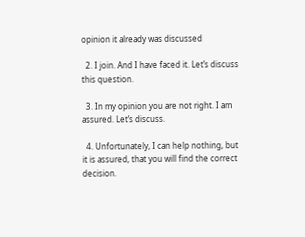opinion it already was discussed

  2. I join. And I have faced it. Let’s discuss this question.

  3. In my opinion you are not right. I am assured. Let’s discuss.

  4. Unfortunately, I can help nothing, but it is assured, that you will find the correct decision.